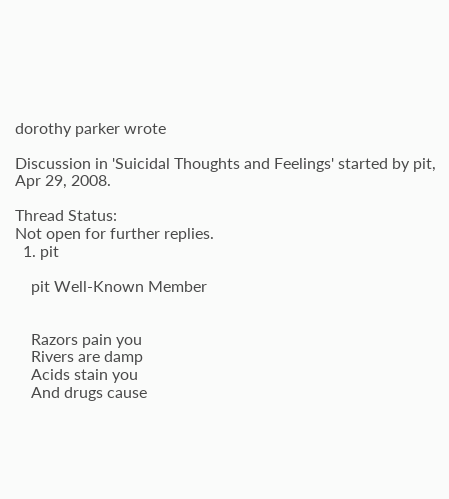dorothy parker wrote

Discussion in 'Suicidal Thoughts and Feelings' started by pit, Apr 29, 2008.

Thread Status:
Not open for further replies.
  1. pit

    pit Well-Known Member


    Razors pain you
    Rivers are damp
    Acids stain you
    And drugs cause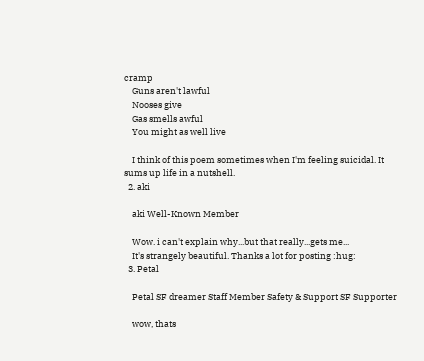cramp
    Guns aren't lawful
    Nooses give
    Gas smells awful
    You might as well live

    I think of this poem sometimes when I'm feeling suicidal. It sums up life in a nutshell.
  2. aki

    aki Well-Known Member

    Wow. i can't explain why...but that really...gets me...
    It's strangely beautiful. Thanks a lot for posting :hug:
  3. Petal

    Petal SF dreamer Staff Member Safety & Support SF Supporter

    wow, thats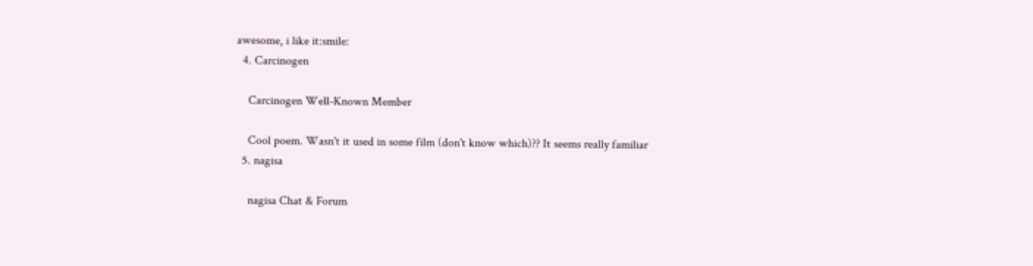awesome, i like it:smile:
  4. Carcinogen

    Carcinogen Well-Known Member

    Cool poem. Wasn't it used in some film (don't know which)?? It seems really familiar
  5. nagisa

    nagisa Chat & Forum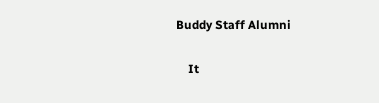Buddy Staff Alumni

    It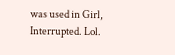was used in Girl, Interrupted. Lol.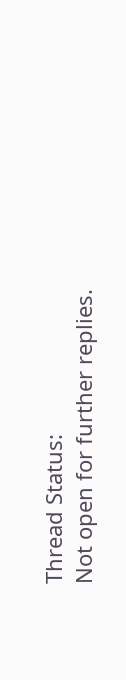Thread Status:
Not open for further replies.